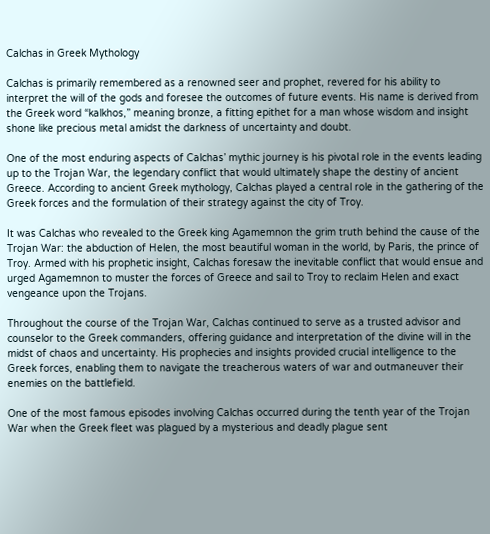Calchas in Greek Mythology

Calchas is primarily remembered as a renowned seer and prophet, revered for his ability to interpret the will of the gods and foresee the outcomes of future events. His name is derived from the Greek word “kalkhos,” meaning bronze, a fitting epithet for a man whose wisdom and insight shone like precious metal amidst the darkness of uncertainty and doubt.

One of the most enduring aspects of Calchas’ mythic journey is his pivotal role in the events leading up to the Trojan War, the legendary conflict that would ultimately shape the destiny of ancient Greece. According to ancient Greek mythology, Calchas played a central role in the gathering of the Greek forces and the formulation of their strategy against the city of Troy.

It was Calchas who revealed to the Greek king Agamemnon the grim truth behind the cause of the Trojan War: the abduction of Helen, the most beautiful woman in the world, by Paris, the prince of Troy. Armed with his prophetic insight, Calchas foresaw the inevitable conflict that would ensue and urged Agamemnon to muster the forces of Greece and sail to Troy to reclaim Helen and exact vengeance upon the Trojans.

Throughout the course of the Trojan War, Calchas continued to serve as a trusted advisor and counselor to the Greek commanders, offering guidance and interpretation of the divine will in the midst of chaos and uncertainty. His prophecies and insights provided crucial intelligence to the Greek forces, enabling them to navigate the treacherous waters of war and outmaneuver their enemies on the battlefield.

One of the most famous episodes involving Calchas occurred during the tenth year of the Trojan War when the Greek fleet was plagued by a mysterious and deadly plague sent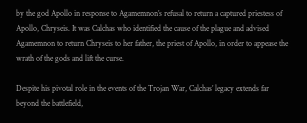by the god Apollo in response to Agamemnon’s refusal to return a captured priestess of Apollo, Chryseis. It was Calchas who identified the cause of the plague and advised Agamemnon to return Chryseis to her father, the priest of Apollo, in order to appease the wrath of the gods and lift the curse.

Despite his pivotal role in the events of the Trojan War, Calchas’ legacy extends far beyond the battlefield,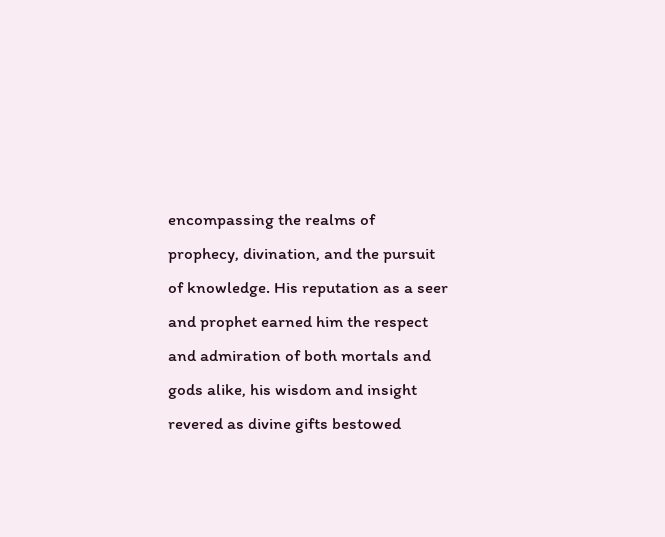encompassing the realms of prophecy, divination, and the pursuit of knowledge. His reputation as a seer and prophet earned him the respect and admiration of both mortals and gods alike, his wisdom and insight revered as divine gifts bestowed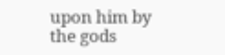upon him by the gods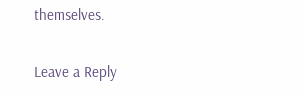themselves.

Leave a Reply